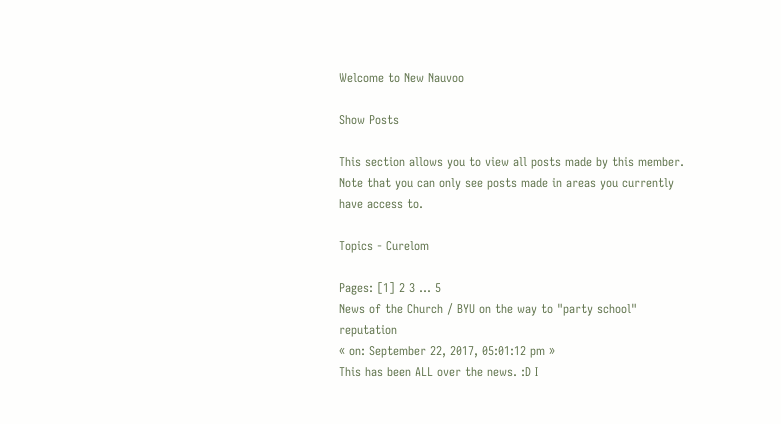Welcome to New Nauvoo

Show Posts

This section allows you to view all posts made by this member. Note that you can only see posts made in areas you currently have access to.

Topics - Curelom

Pages: [1] 2 3 ... 5
News of the Church / BYU on the way to "party school" reputation
« on: September 22, 2017, 05:01:12 pm »
This has been ALL over the news. :D I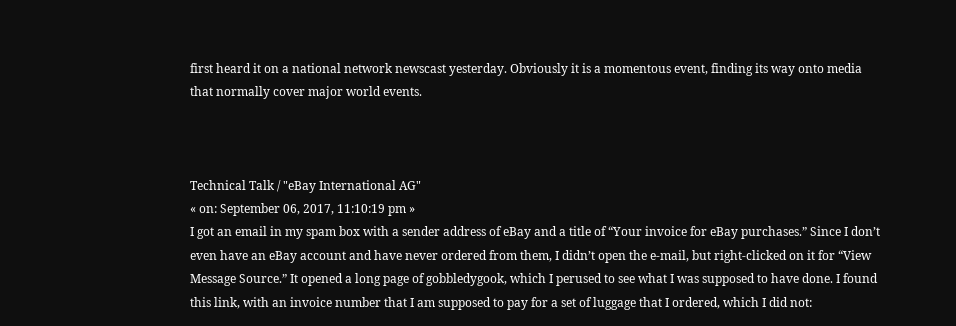first heard it on a national network newscast yesterday. Obviously it is a momentous event, finding its way onto media that normally cover major world events.



Technical Talk / "eBay International AG"
« on: September 06, 2017, 11:10:19 pm »
I got an email in my spam box with a sender address of eBay and a title of “Your invoice for eBay purchases.” Since I don’t even have an eBay account and have never ordered from them, I didn’t open the e-mail, but right-clicked on it for “View Message Source.” It opened a long page of gobbledygook, which I perused to see what I was supposed to have done. I found this link, with an invoice number that I am supposed to pay for a set of luggage that I ordered, which I did not: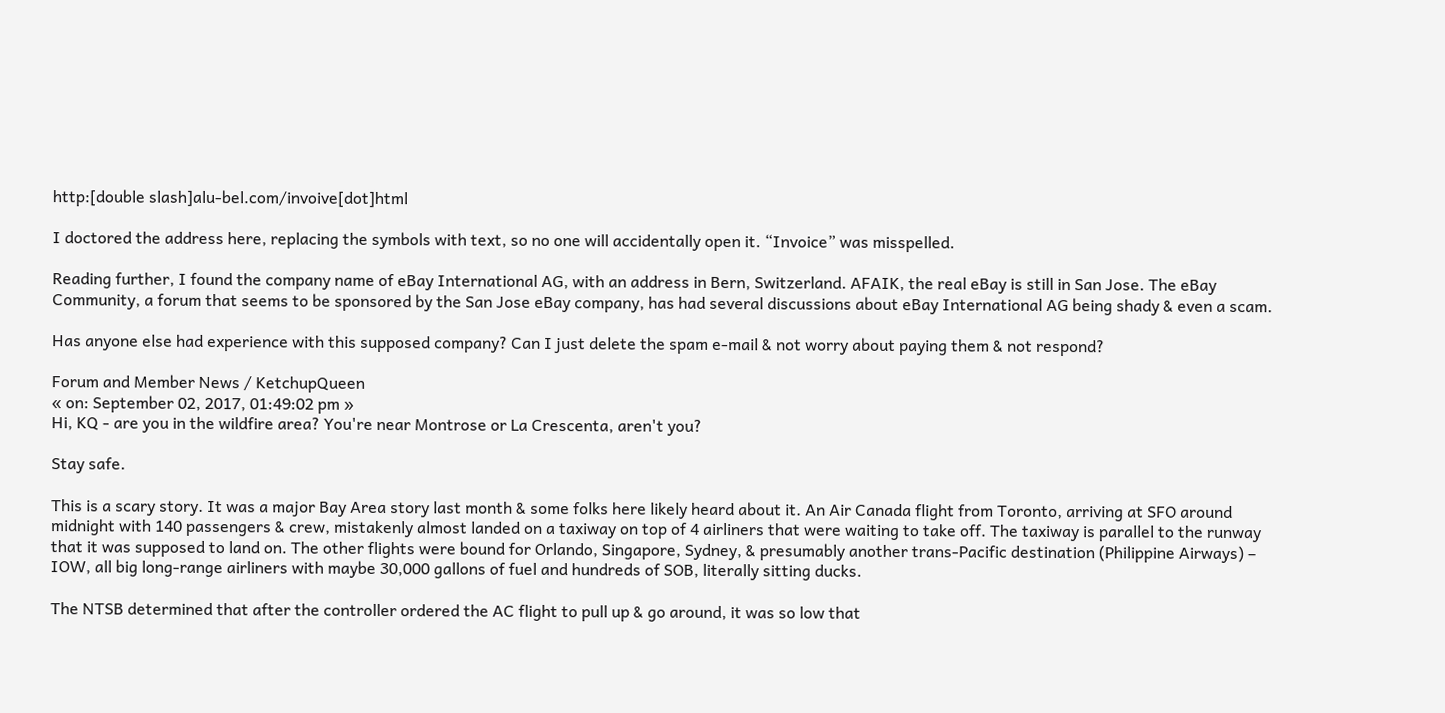http:[double slash]alu-bel.com/invoive[dot]html

I doctored the address here, replacing the symbols with text, so no one will accidentally open it. “Invoice” was misspelled.

Reading further, I found the company name of eBay International AG, with an address in Bern, Switzerland. AFAIK, the real eBay is still in San Jose. The eBay Community, a forum that seems to be sponsored by the San Jose eBay company, has had several discussions about eBay International AG being shady & even a scam.

Has anyone else had experience with this supposed company? Can I just delete the spam e-mail & not worry about paying them & not respond?

Forum and Member News / KetchupQueen
« on: September 02, 2017, 01:49:02 pm »
Hi, KQ - are you in the wildfire area? You're near Montrose or La Crescenta, aren't you?

Stay safe.

This is a scary story. It was a major Bay Area story last month & some folks here likely heard about it. An Air Canada flight from Toronto, arriving at SFO around midnight with 140 passengers & crew, mistakenly almost landed on a taxiway on top of 4 airliners that were waiting to take off. The taxiway is parallel to the runway that it was supposed to land on. The other flights were bound for Orlando, Singapore, Sydney, & presumably another trans-Pacific destination (Philippine Airways) – IOW, all big long-range airliners with maybe 30,000 gallons of fuel and hundreds of SOB, literally sitting ducks.

The NTSB determined that after the controller ordered the AC flight to pull up & go around, it was so low that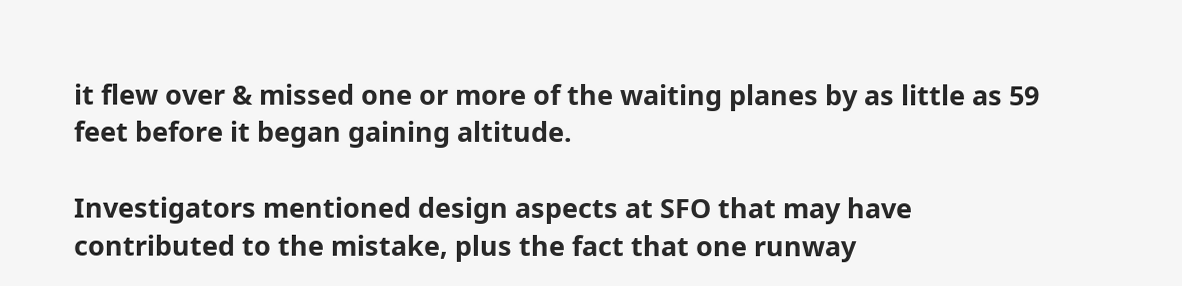it flew over & missed one or more of the waiting planes by as little as 59 feet before it began gaining altitude.

Investigators mentioned design aspects at SFO that may have contributed to the mistake, plus the fact that one runway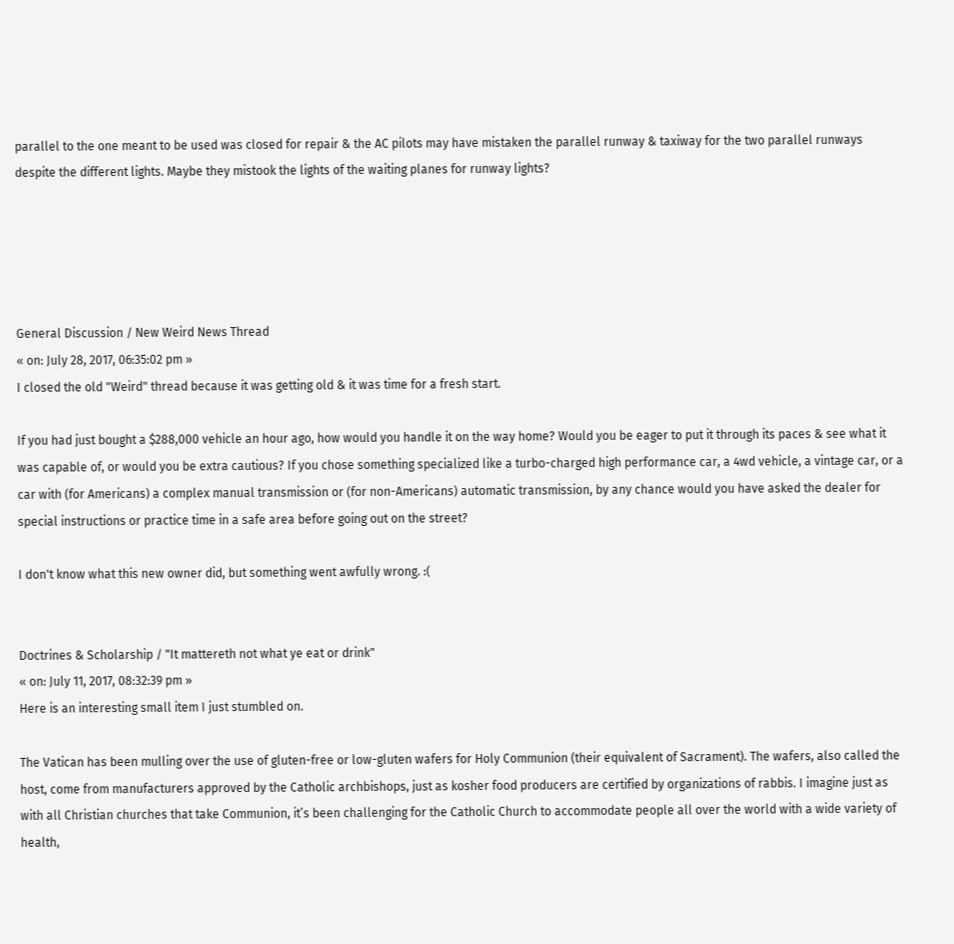parallel to the one meant to be used was closed for repair & the AC pilots may have mistaken the parallel runway & taxiway for the two parallel runways despite the different lights. Maybe they mistook the lights of the waiting planes for runway lights?





General Discussion / New Weird News Thread
« on: July 28, 2017, 06:35:02 pm »
I closed the old "Weird" thread because it was getting old & it was time for a fresh start.

If you had just bought a $288,000 vehicle an hour ago, how would you handle it on the way home? Would you be eager to put it through its paces & see what it was capable of, or would you be extra cautious? If you chose something specialized like a turbo-charged high performance car, a 4wd vehicle, a vintage car, or a car with (for Americans) a complex manual transmission or (for non-Americans) automatic transmission, by any chance would you have asked the dealer for special instructions or practice time in a safe area before going out on the street?

I don't know what this new owner did, but something went awfully wrong. :(


Doctrines & Scholarship / "It mattereth not what ye eat or drink"
« on: July 11, 2017, 08:32:39 pm »
Here is an interesting small item I just stumbled on.

The Vatican has been mulling over the use of gluten-free or low-gluten wafers for Holy Communion (their equivalent of Sacrament). The wafers, also called the host, come from manufacturers approved by the Catholic archbishops, just as kosher food producers are certified by organizations of rabbis. I imagine just as with all Christian churches that take Communion, it’s been challenging for the Catholic Church to accommodate people all over the world with a wide variety of health,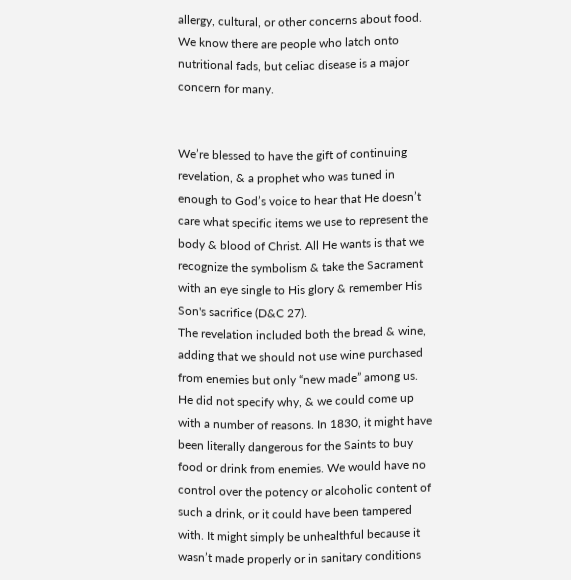allergy, cultural, or other concerns about food. We know there are people who latch onto nutritional fads, but celiac disease is a major concern for many.


We’re blessed to have the gift of continuing revelation, & a prophet who was tuned in enough to God’s voice to hear that He doesn’t care what specific items we use to represent the body & blood of Christ. All He wants is that we recognize the symbolism & take the Sacrament with an eye single to His glory & remember His Son's sacrifice (D&C 27).
The revelation included both the bread & wine, adding that we should not use wine purchased from enemies but only “new made” among us. He did not specify why, & we could come up with a number of reasons. In 1830, it might have been literally dangerous for the Saints to buy food or drink from enemies. We would have no control over the potency or alcoholic content of such a drink, or it could have been tampered with. It might simply be unhealthful because it wasn’t made properly or in sanitary conditions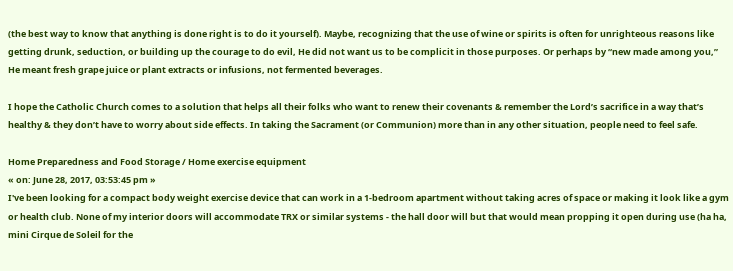(the best way to know that anything is done right is to do it yourself). Maybe, recognizing that the use of wine or spirits is often for unrighteous reasons like getting drunk, seduction, or building up the courage to do evil, He did not want us to be complicit in those purposes. Or perhaps by “new made among you,” He meant fresh grape juice or plant extracts or infusions, not fermented beverages.

I hope the Catholic Church comes to a solution that helps all their folks who want to renew their covenants & remember the Lord’s sacrifice in a way that’s healthy & they don’t have to worry about side effects. In taking the Sacrament (or Communion) more than in any other situation, people need to feel safe.

Home Preparedness and Food Storage / Home exercise equipment
« on: June 28, 2017, 03:53:45 pm »
I've been looking for a compact body weight exercise device that can work in a 1-bedroom apartment without taking acres of space or making it look like a gym or health club. None of my interior doors will accommodate TRX or similar systems - the hall door will but that would mean propping it open during use (ha ha, mini Cirque de Soleil for the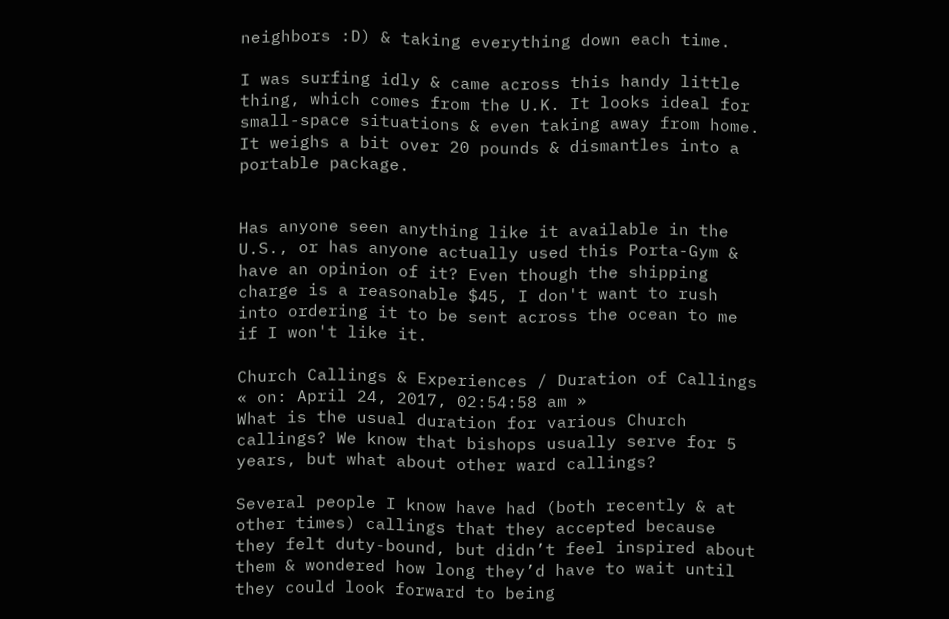neighbors :D) & taking everything down each time.

I was surfing idly & came across this handy little thing, which comes from the U.K. It looks ideal for small-space situations & even taking away from home. It weighs a bit over 20 pounds & dismantles into a portable package.


Has anyone seen anything like it available in the U.S., or has anyone actually used this Porta-Gym & have an opinion of it? Even though the shipping charge is a reasonable $45, I don't want to rush into ordering it to be sent across the ocean to me if I won't like it.

Church Callings & Experiences / Duration of Callings
« on: April 24, 2017, 02:54:58 am »
What is the usual duration for various Church callings? We know that bishops usually serve for 5 years, but what about other ward callings?

Several people I know have had (both recently & at other times) callings that they accepted because they felt duty-bound, but didn’t feel inspired about them & wondered how long they’d have to wait until they could look forward to being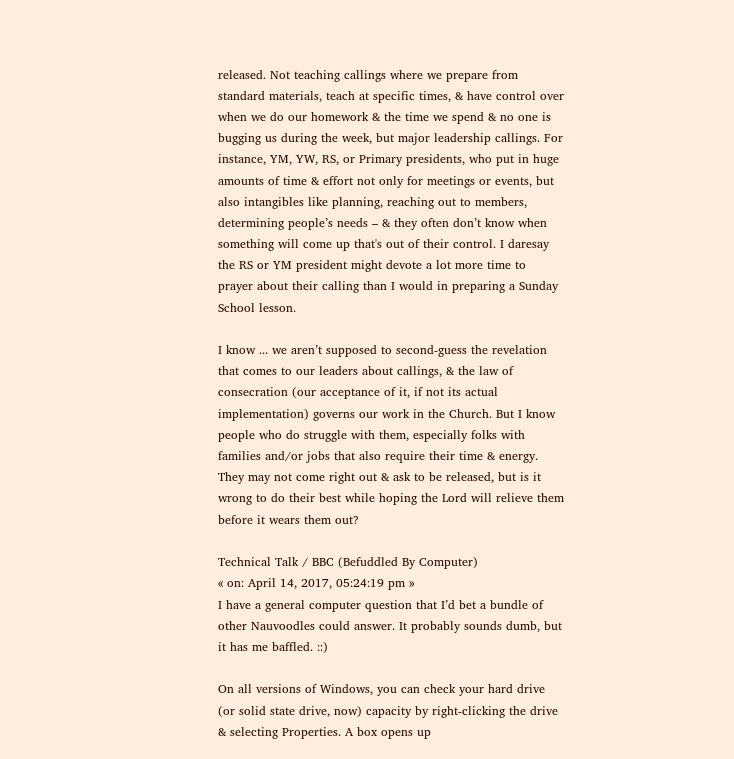released. Not teaching callings where we prepare from standard materials, teach at specific times, & have control over when we do our homework & the time we spend & no one is bugging us during the week, but major leadership callings. For instance, YM, YW, RS, or Primary presidents, who put in huge amounts of time & effort not only for meetings or events, but also intangibles like planning, reaching out to members, determining people’s needs – & they often don’t know when something will come up that's out of their control. I daresay the RS or YM president might devote a lot more time to prayer about their calling than I would in preparing a Sunday School lesson.

I know ... we aren’t supposed to second-guess the revelation that comes to our leaders about callings, & the law of consecration (our acceptance of it, if not its actual implementation) governs our work in the Church. But I know people who do struggle with them, especially folks with families and/or jobs that also require their time & energy. They may not come right out & ask to be released, but is it wrong to do their best while hoping the Lord will relieve them before it wears them out?

Technical Talk / BBC (Befuddled By Computer)
« on: April 14, 2017, 05:24:19 pm »
I have a general computer question that I’d bet a bundle of other Nauvoodles could answer. It probably sounds dumb, but it has me baffled. ::)

On all versions of Windows, you can check your hard drive (or solid state drive, now) capacity by right-clicking the drive & selecting Properties. A box opens up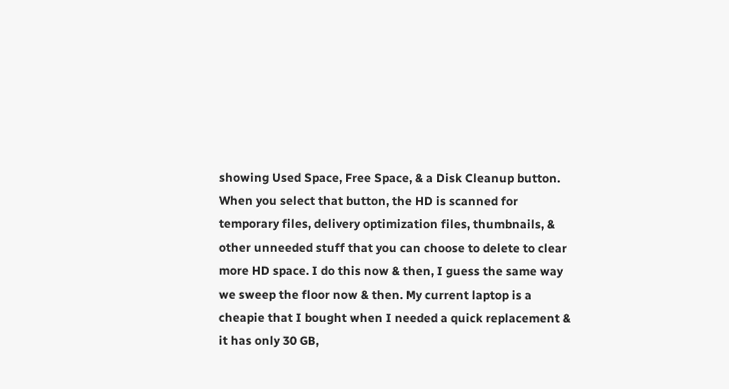showing Used Space, Free Space, & a Disk Cleanup button. When you select that button, the HD is scanned for temporary files, delivery optimization files, thumbnails, & other unneeded stuff that you can choose to delete to clear more HD space. I do this now & then, I guess the same way we sweep the floor now & then. My current laptop is a cheapie that I bought when I needed a quick replacement & it has only 30 GB,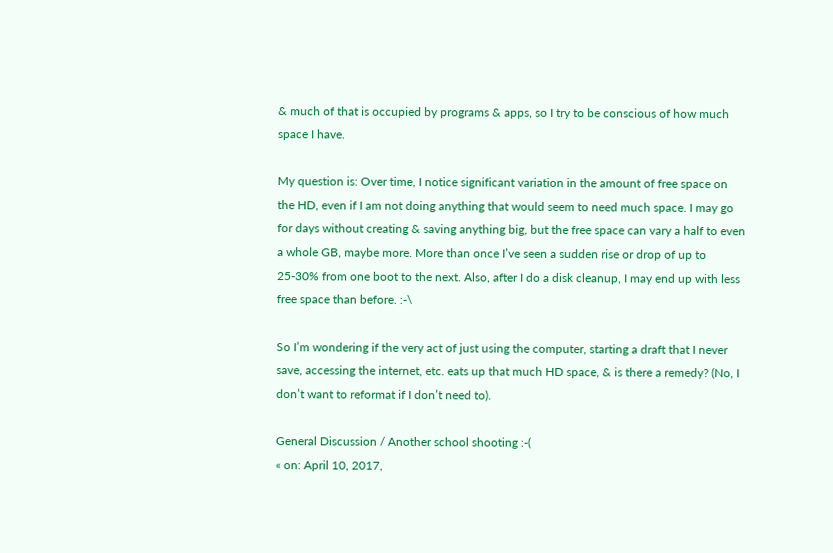& much of that is occupied by programs & apps, so I try to be conscious of how much space I have.

My question is: Over time, I notice significant variation in the amount of free space on the HD, even if I am not doing anything that would seem to need much space. I may go for days without creating & saving anything big, but the free space can vary a half to even a whole GB, maybe more. More than once I’ve seen a sudden rise or drop of up to 25-30% from one boot to the next. Also, after I do a disk cleanup, I may end up with less free space than before. :-\

So I’m wondering if the very act of just using the computer, starting a draft that I never save, accessing the internet, etc. eats up that much HD space, & is there a remedy? (No, I don’t want to reformat if I don’t need to).

General Discussion / Another school shooting :-(
« on: April 10, 2017,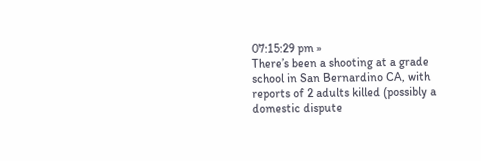07:15:29 pm »
There’s been a shooting at a grade school in San Bernardino CA, with reports of 2 adults killed (possibly a domestic dispute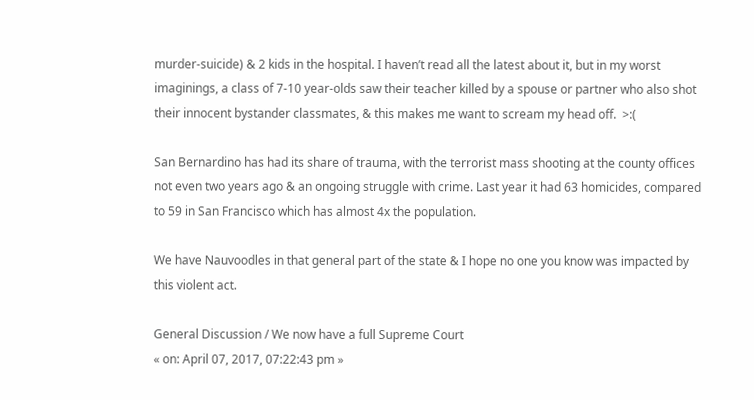murder-suicide) & 2 kids in the hospital. I haven’t read all the latest about it, but in my worst imaginings, a class of 7-10 year-olds saw their teacher killed by a spouse or partner who also shot their innocent bystander classmates, & this makes me want to scream my head off.  >:(

San Bernardino has had its share of trauma, with the terrorist mass shooting at the county offices not even two years ago & an ongoing struggle with crime. Last year it had 63 homicides, compared to 59 in San Francisco which has almost 4x the population.

We have Nauvoodles in that general part of the state & I hope no one you know was impacted by this violent act.

General Discussion / We now have a full Supreme Court
« on: April 07, 2017, 07:22:43 pm »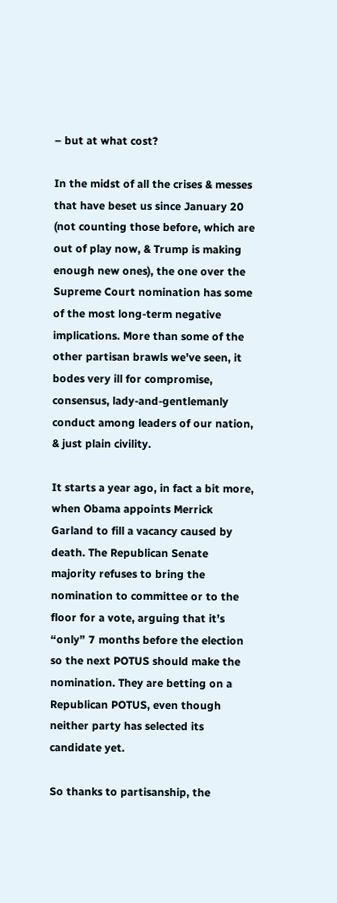– but at what cost?

In the midst of all the crises & messes that have beset us since January 20 (not counting those before, which are out of play now, & Trump is making enough new ones), the one over the Supreme Court nomination has some of the most long-term negative implications. More than some of the other partisan brawls we’ve seen, it bodes very ill for compromise, consensus, lady-and-gentlemanly conduct among leaders of our nation, & just plain civility.

It starts a year ago, in fact a bit more, when Obama appoints Merrick Garland to fill a vacancy caused by death. The Republican Senate majority refuses to bring the nomination to committee or to the floor for a vote, arguing that it’s “only” 7 months before the election so the next POTUS should make the nomination. They are betting on a Republican POTUS, even though neither party has selected its candidate yet.

So thanks to partisanship, the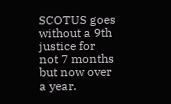SCOTUS goes without a 9th justice for not 7 months but now over a year.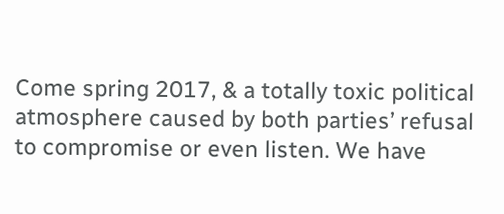Come spring 2017, & a totally toxic political atmosphere caused by both parties’ refusal to compromise or even listen. We have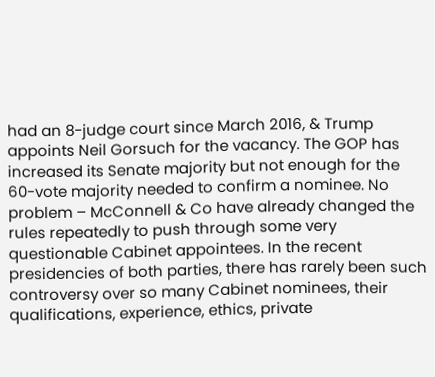had an 8-judge court since March 2016, & Trump appoints Neil Gorsuch for the vacancy. The GOP has increased its Senate majority but not enough for the 60-vote majority needed to confirm a nominee. No problem – McConnell & Co have already changed the rules repeatedly to push through some very questionable Cabinet appointees. In the recent presidencies of both parties, there has rarely been such controversy over so many Cabinet nominees, their qualifications, experience, ethics, private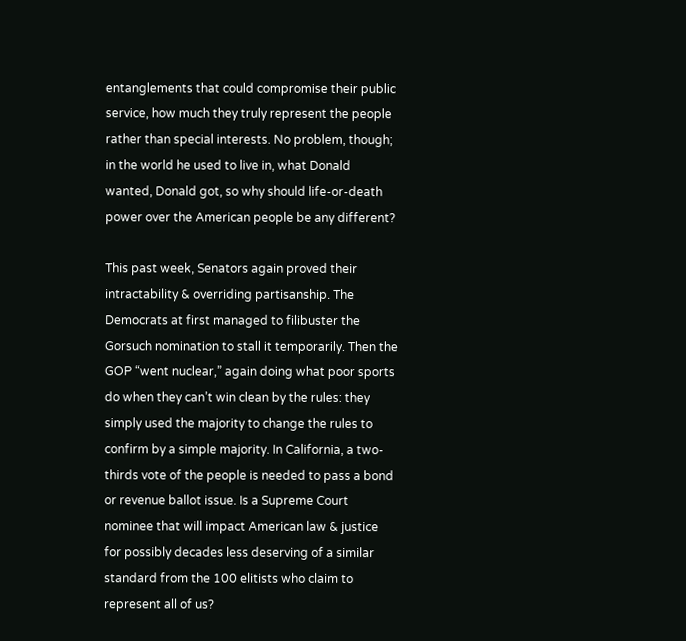entanglements that could compromise their public service, how much they truly represent the people rather than special interests. No problem, though; in the world he used to live in, what Donald wanted, Donald got, so why should life-or-death power over the American people be any different?

This past week, Senators again proved their intractability & overriding partisanship. The Democrats at first managed to filibuster the Gorsuch nomination to stall it temporarily. Then the GOP “went nuclear,” again doing what poor sports do when they can’t win clean by the rules: they simply used the majority to change the rules to confirm by a simple majority. In California, a two-thirds vote of the people is needed to pass a bond or revenue ballot issue. Is a Supreme Court nominee that will impact American law & justice for possibly decades less deserving of a similar standard from the 100 elitists who claim to represent all of us?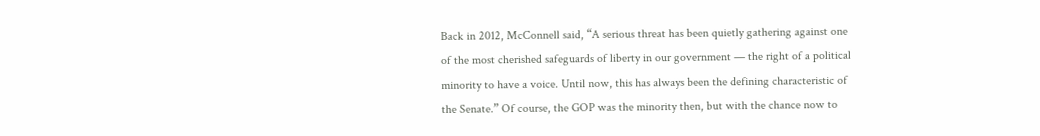Back in 2012, McConnell said, “A serious threat has been quietly gathering against one of the most cherished safeguards of liberty in our government — the right of a political minority to have a voice. Until now, this has always been the defining characteristic of the Senate.” Of course, the GOP was the minority then, but with the chance now to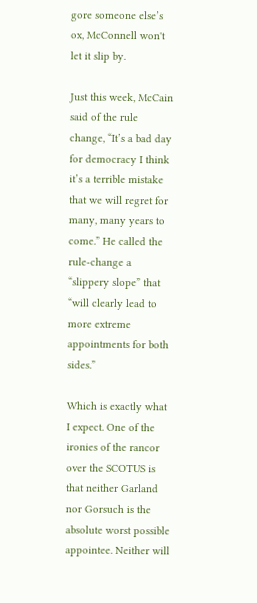gore someone else’s ox, McConnell won't let it slip by.

Just this week, McCain said of the rule change, “It’s a bad day for democracy I think it’s a terrible mistake that we will regret for many, many years to come.” He called the rule-change a “slippery slope” that “will clearly lead to more extreme appointments for both sides.”

Which is exactly what I expect. One of the ironies of the rancor over the SCOTUS is that neither Garland nor Gorsuch is the absolute worst possible appointee. Neither will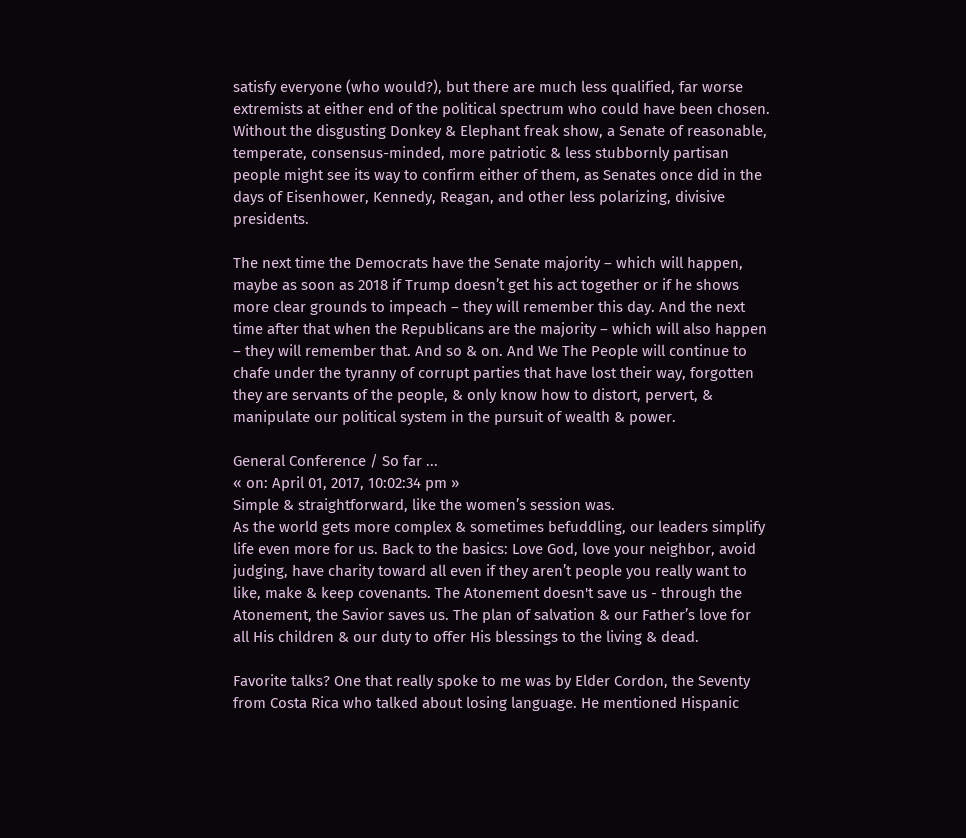satisfy everyone (who would?), but there are much less qualified, far worse extremists at either end of the political spectrum who could have been chosen. Without the disgusting Donkey & Elephant freak show, a Senate of reasonable, temperate, consensus-minded, more patriotic & less stubbornly partisan people might see its way to confirm either of them, as Senates once did in the days of Eisenhower, Kennedy, Reagan, and other less polarizing, divisive presidents.

The next time the Democrats have the Senate majority – which will happen, maybe as soon as 2018 if Trump doesn’t get his act together or if he shows more clear grounds to impeach – they will remember this day. And the next time after that when the Republicans are the majority – which will also happen – they will remember that. And so & on. And We The People will continue to chafe under the tyranny of corrupt parties that have lost their way, forgotten they are servants of the people, & only know how to distort, pervert, & manipulate our political system in the pursuit of wealth & power.

General Conference / So far ...
« on: April 01, 2017, 10:02:34 pm »
Simple & straightforward, like the women’s session was.
As the world gets more complex & sometimes befuddling, our leaders simplify life even more for us. Back to the basics: Love God, love your neighbor, avoid judging, have charity toward all even if they aren’t people you really want to like, make & keep covenants. The Atonement doesn't save us - through the Atonement, the Savior saves us. The plan of salvation & our Father’s love for all His children & our duty to offer His blessings to the living & dead.

Favorite talks? One that really spoke to me was by Elder Cordon, the Seventy from Costa Rica who talked about losing language. He mentioned Hispanic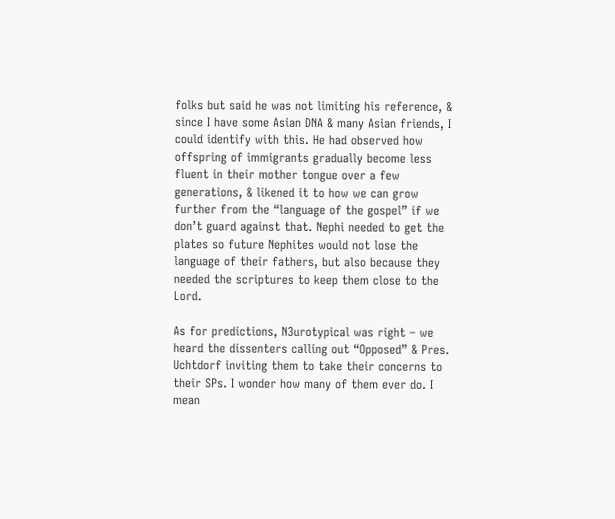folks but said he was not limiting his reference, & since I have some Asian DNA & many Asian friends, I could identify with this. He had observed how offspring of immigrants gradually become less fluent in their mother tongue over a few generations, & likened it to how we can grow further from the “language of the gospel” if we don’t guard against that. Nephi needed to get the plates so future Nephites would not lose the language of their fathers, but also because they needed the scriptures to keep them close to the Lord.

As for predictions, N3urotypical was right – we heard the dissenters calling out “Opposed” & Pres. Uchtdorf inviting them to take their concerns to their SPs. I wonder how many of them ever do. I mean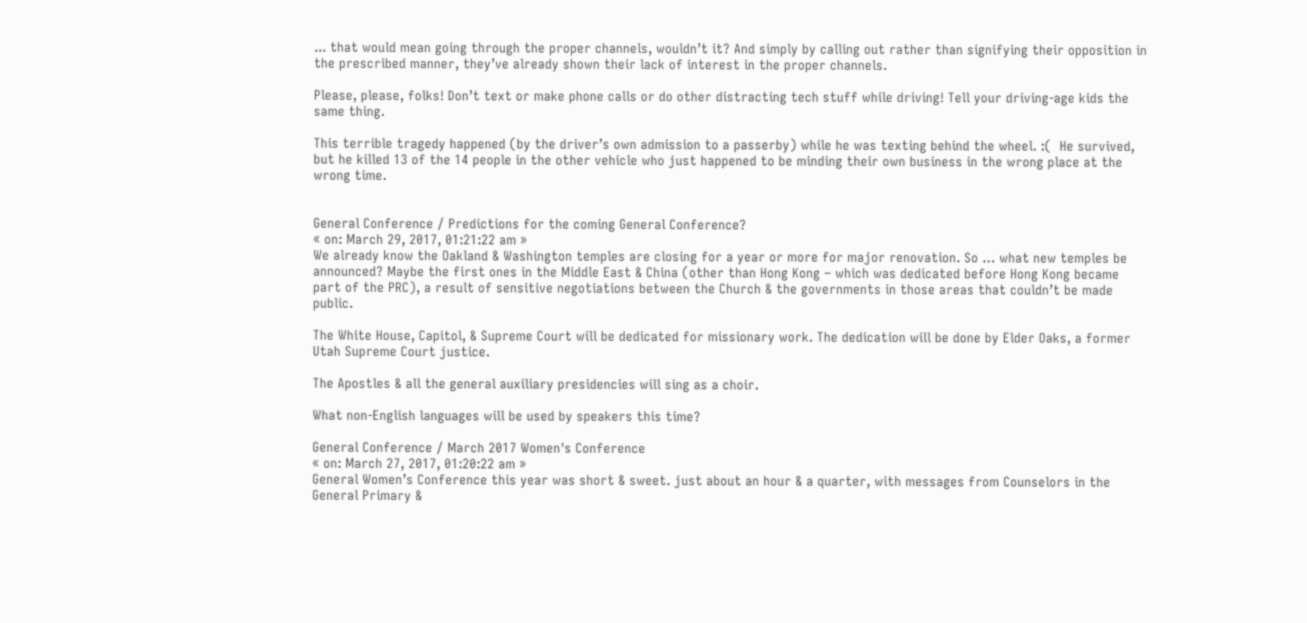... that would mean going through the proper channels, wouldn’t it? And simply by calling out rather than signifying their opposition in the prescribed manner, they’ve already shown their lack of interest in the proper channels.

Please, please, folks! Don’t text or make phone calls or do other distracting tech stuff while driving! Tell your driving-age kids the same thing.

This terrible tragedy happened (by the driver’s own admission to a passerby) while he was texting behind the wheel. :(  He survived, but he killed 13 of the 14 people in the other vehicle who just happened to be minding their own business in the wrong place at the wrong time.


General Conference / Predictions for the coming General Conference?
« on: March 29, 2017, 01:21:22 am »
We already know the Oakland & Washington temples are closing for a year or more for major renovation. So … what new temples be announced? Maybe the first ones in the Middle East & China (other than Hong Kong – which was dedicated before Hong Kong became part of the PRC), a result of sensitive negotiations between the Church & the governments in those areas that couldn’t be made public.

The White House, Capitol, & Supreme Court will be dedicated for missionary work. The dedication will be done by Elder Oaks, a former Utah Supreme Court justice.

The Apostles & all the general auxiliary presidencies will sing as a choir.

What non-English languages will be used by speakers this time?

General Conference / March 2017 Women's Conference
« on: March 27, 2017, 01:20:22 am »
General Women’s Conference this year was short & sweet. just about an hour & a quarter, with messages from Counselors in the General Primary &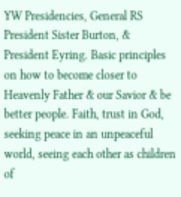YW Presidencies, General RS President Sister Burton, & President Eyring. Basic principles on how to become closer to Heavenly Father & our Savior & be better people. Faith, trust in God, seeking peace in an unpeaceful world, seeing each other as children of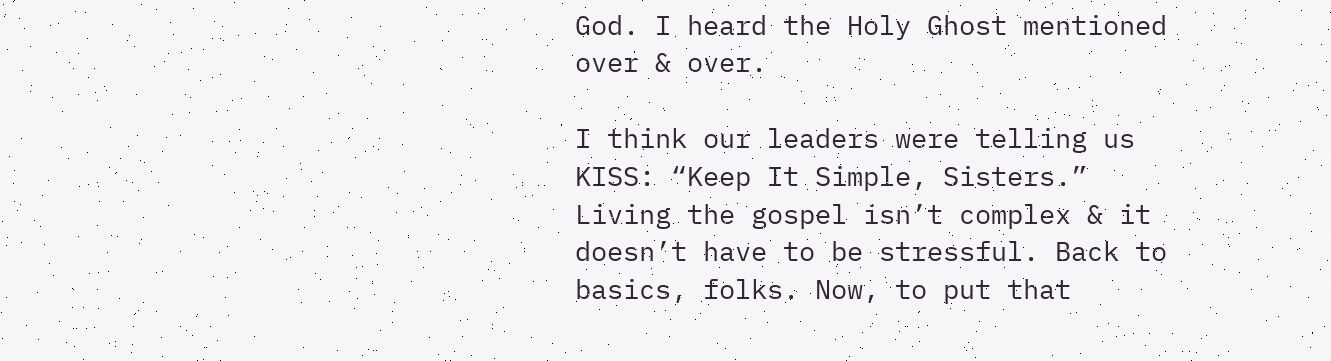God. I heard the Holy Ghost mentioned over & over.

I think our leaders were telling us KISS: “Keep It Simple, Sisters.” Living the gospel isn’t complex & it doesn’t have to be stressful. Back to basics, folks. Now, to put that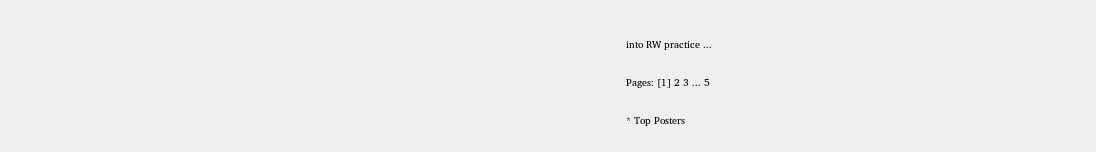into RW practice ...

Pages: [1] 2 3 ... 5

* Top Posters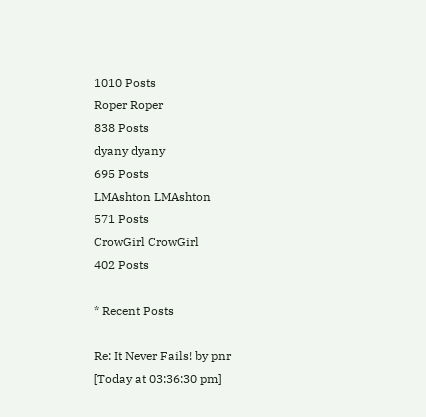1010 Posts
Roper Roper
838 Posts
dyany dyany
695 Posts
LMAshton LMAshton
571 Posts
CrowGirl CrowGirl
402 Posts

* Recent Posts

Re: It Never Fails! by pnr
[Today at 03:36:30 pm]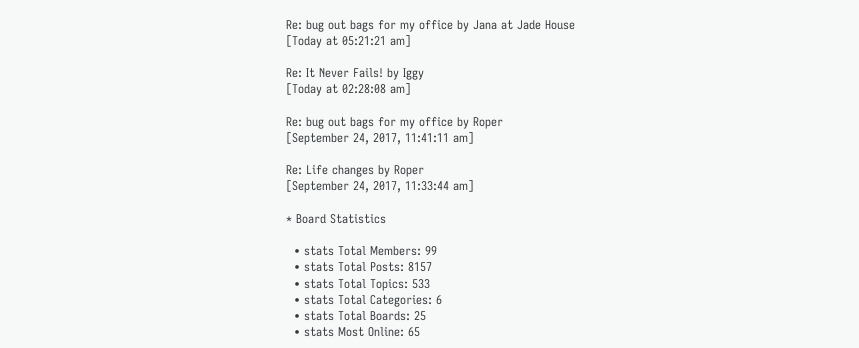Re: bug out bags for my office by Jana at Jade House
[Today at 05:21:21 am]

Re: It Never Fails! by Iggy
[Today at 02:28:08 am]

Re: bug out bags for my office by Roper
[September 24, 2017, 11:41:11 am]

Re: Life changes by Roper
[September 24, 2017, 11:33:44 am]

* Board Statistics

  • stats Total Members: 99
  • stats Total Posts: 8157
  • stats Total Topics: 533
  • stats Total Categories: 6
  • stats Total Boards: 25
  • stats Most Online: 65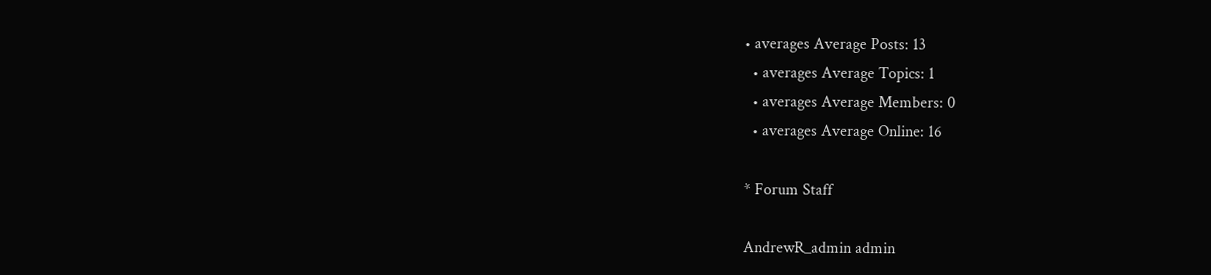• averages Average Posts: 13
  • averages Average Topics: 1
  • averages Average Members: 0
  • averages Average Online: 16

* Forum Staff

AndrewR_admin admin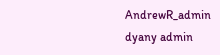AndrewR_admin
dyany admin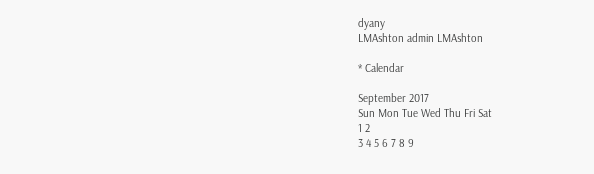dyany
LMAshton admin LMAshton

* Calendar

September 2017
Sun Mon Tue Wed Thu Fri Sat
1 2
3 4 5 6 7 8 9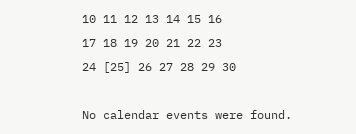10 11 12 13 14 15 16
17 18 19 20 21 22 23
24 [25] 26 27 28 29 30

No calendar events were found.